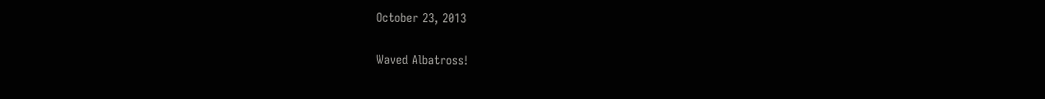October 23, 2013

Waved Albatross!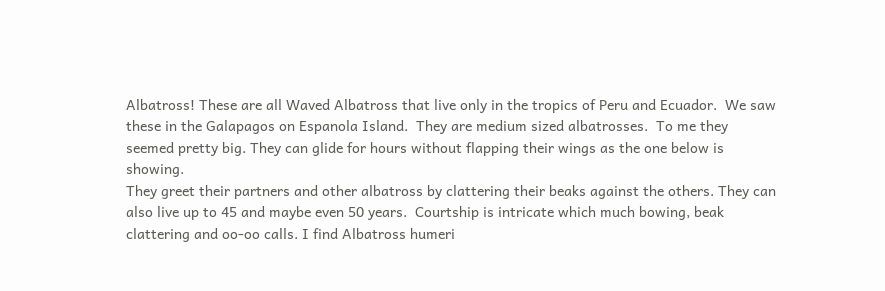Albatross! These are all Waved Albatross that live only in the tropics of Peru and Ecuador.  We saw these in the Galapagos on Espanola Island.  They are medium sized albatrosses.  To me they seemed pretty big. They can glide for hours without flapping their wings as the one below is showing.
They greet their partners and other albatross by clattering their beaks against the others. They can also live up to 45 and maybe even 50 years.  Courtship is intricate which much bowing, beak clattering and oo-oo calls. I find Albatross humeri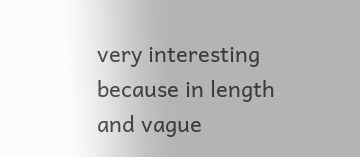very interesting because in length and vague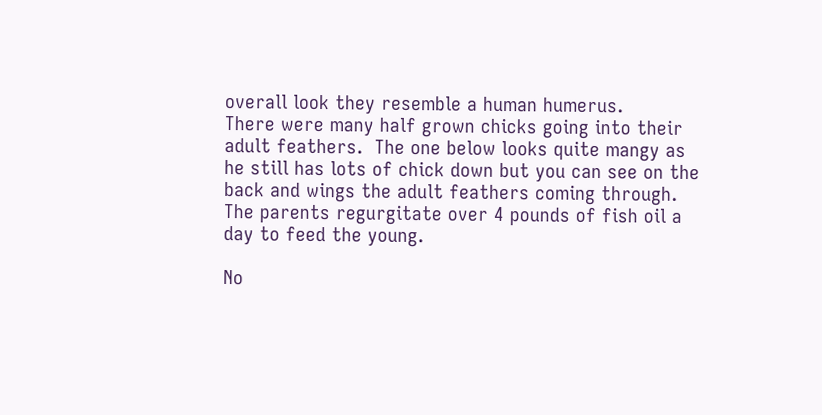overall look they resemble a human humerus.
There were many half grown chicks going into their adult feathers.  The one below looks quite mangy as he still has lots of chick down but you can see on the back and wings the adult feathers coming through. The parents regurgitate over 4 pounds of fish oil a day to feed the young.

No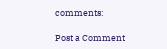comments:

Post a Comment